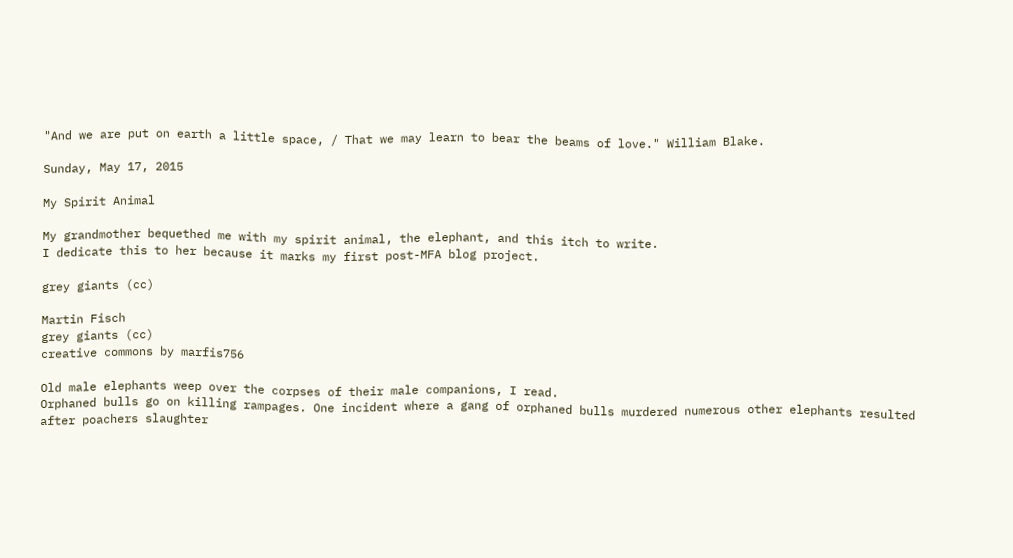"And we are put on earth a little space, / That we may learn to bear the beams of love." William Blake.

Sunday, May 17, 2015

My Spirit Animal

My grandmother bequethed me with my spirit animal, the elephant, and this itch to write.
I dedicate this to her because it marks my first post-MFA blog project.

grey giants (cc)

Martin Fisch
grey giants (cc)
creative commons by marfis756

Old male elephants weep over the corpses of their male companions, I read.
Orphaned bulls go on killing rampages. One incident where a gang of orphaned bulls murdered numerous other elephants resulted after poachers slaughter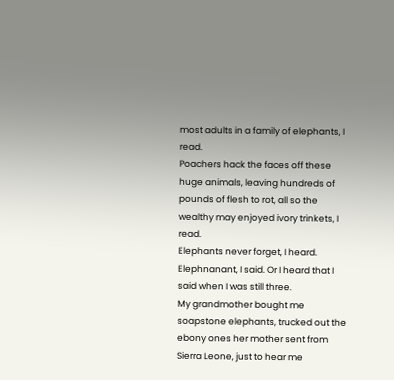most adults in a family of elephants, I read.
Poachers hack the faces off these huge animals, leaving hundreds of pounds of flesh to rot, all so the wealthy may enjoyed ivory trinkets, I read.
Elephants never forget, I heard.
Elephnanant, I said. Or I heard that I said when I was still three.
My grandmother bought me soapstone elephants, trucked out the ebony ones her mother sent from Sierra Leone, just to hear me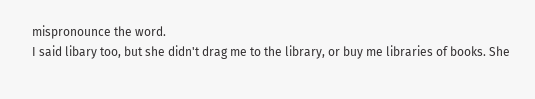mispronounce the word.
I said libary too, but she didn't drag me to the library, or buy me libraries of books. She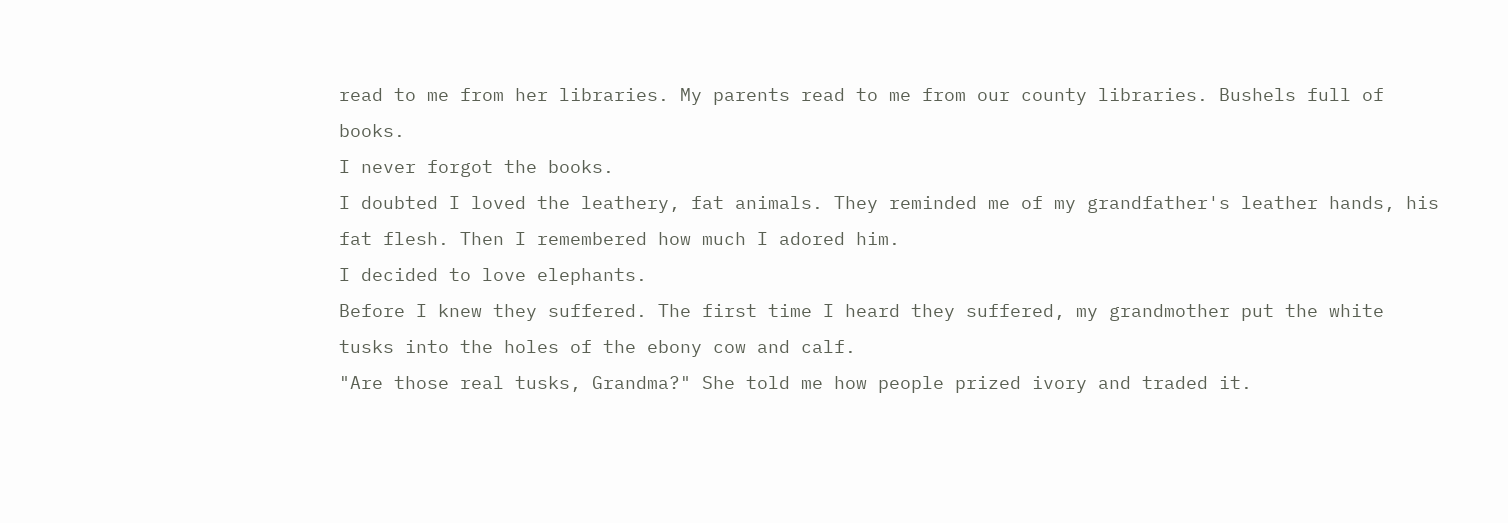read to me from her libraries. My parents read to me from our county libraries. Bushels full of books.
I never forgot the books.
I doubted I loved the leathery, fat animals. They reminded me of my grandfather's leather hands, his fat flesh. Then I remembered how much I adored him.
I decided to love elephants.
Before I knew they suffered. The first time I heard they suffered, my grandmother put the white tusks into the holes of the ebony cow and calf.
"Are those real tusks, Grandma?" She told me how people prized ivory and traded it.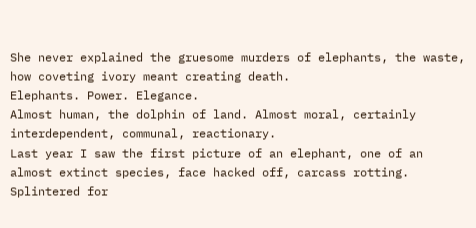She never explained the gruesome murders of elephants, the waste, how coveting ivory meant creating death.
Elephants. Power. Elegance.
Almost human, the dolphin of land. Almost moral, certainly interdependent, communal, reactionary.
Last year I saw the first picture of an elephant, one of an almost extinct species, face hacked off, carcass rotting. Splintered for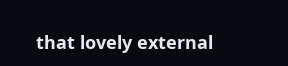that lovely external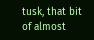tusk, that bit of almost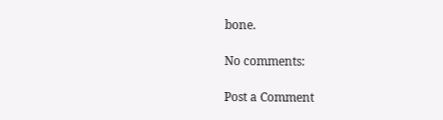bone.

No comments:

Post a Comment